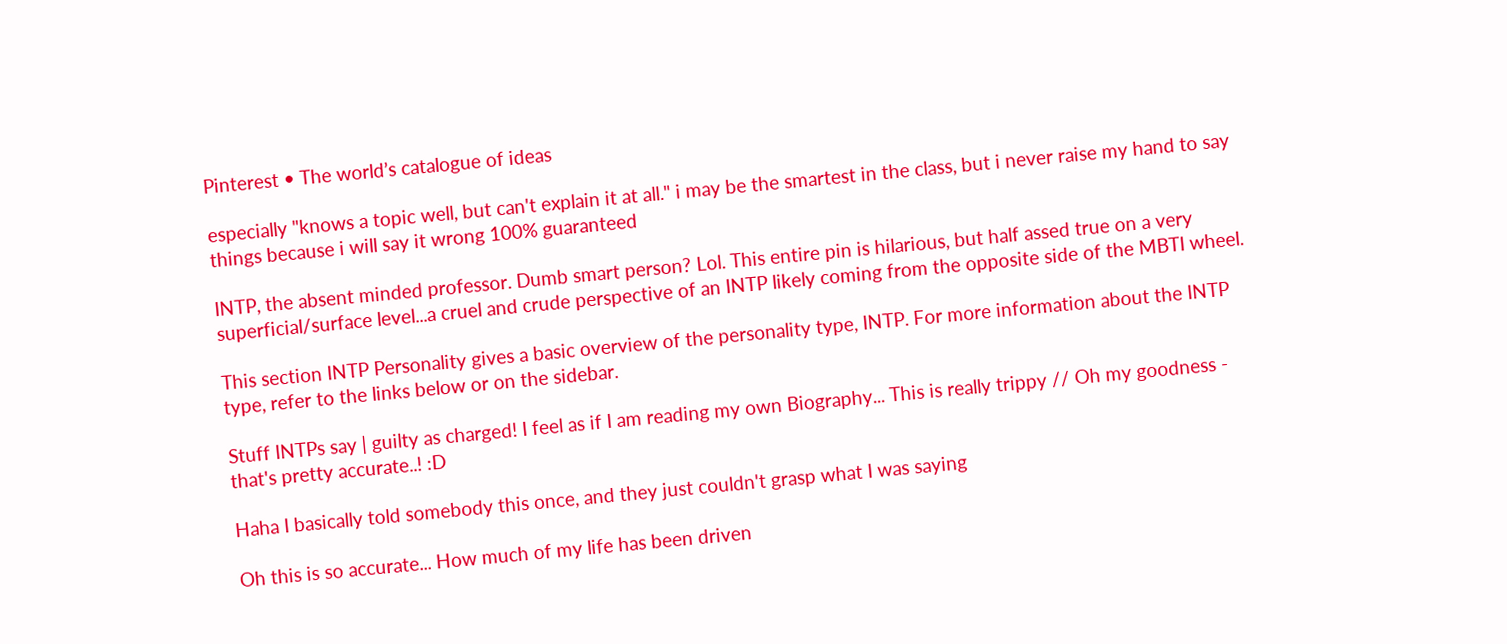Pinterest • The world’s catalogue of ideas

especially "knows a topic well, but can't explain it at all." i may be the smartest in the class, but i never raise my hand to say things because i will say it wrong 100% guaranteed

INTP, the absent minded professor. Dumb smart person? Lol. This entire pin is hilarious, but half assed true on a very superficial/surface level...a cruel and crude perspective of an INTP likely coming from the opposite side of the MBTI wheel.

This section INTP Personality gives a basic overview of the personality type, INTP. For more information about the INTP type, refer to the links below or on the sidebar.

Stuff INTPs say | guilty as charged! I feel as if I am reading my own Biography... This is really trippy // Oh my goodness - that's pretty accurate..! :D

Haha I basically told somebody this once, and they just couldn't grasp what I was saying

Oh this is so accurate... How much of my life has been driven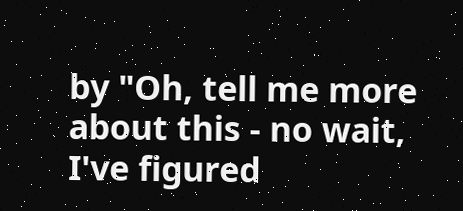by "Oh, tell me more about this - no wait, I've figured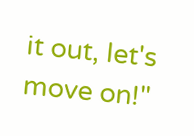it out, let's move on!"